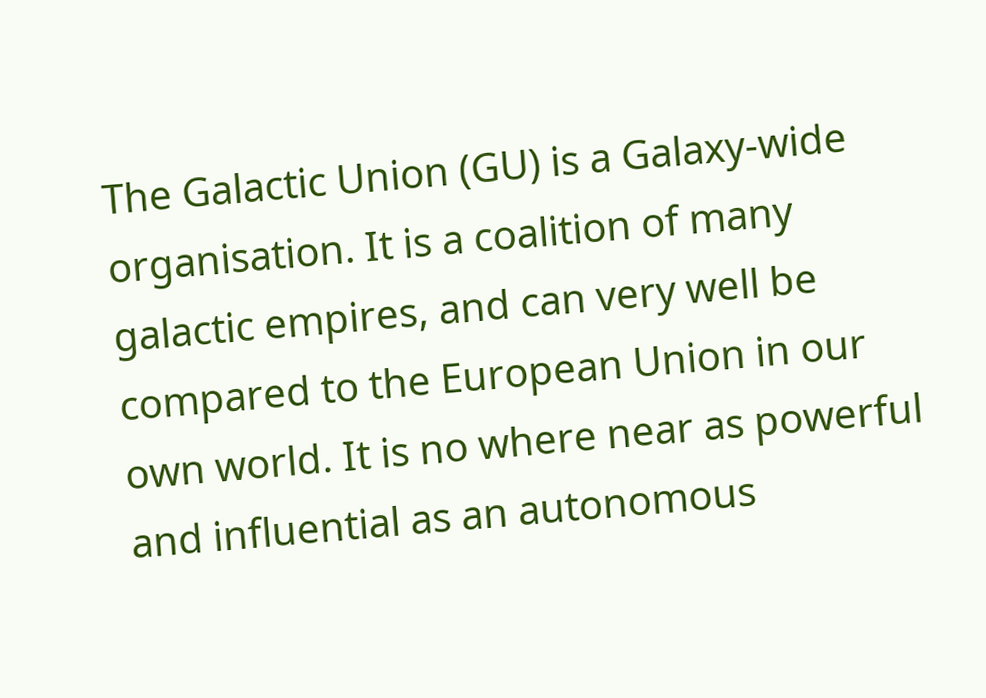The Galactic Union (GU) is a Galaxy-wide organisation. It is a coalition of many galactic empires, and can very well be compared to the European Union in our own world. It is no where near as powerful and influential as an autonomous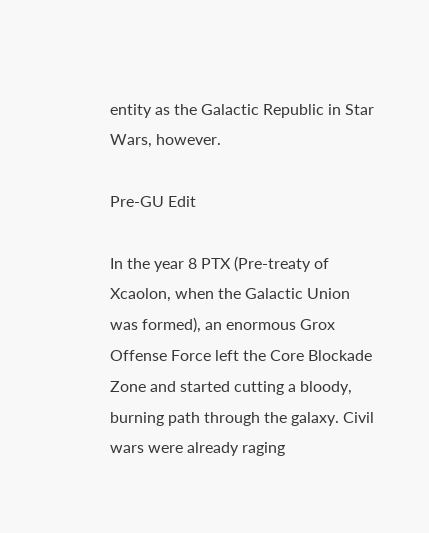entity as the Galactic Republic in Star Wars, however.

Pre-GU Edit

In the year 8 PTX (Pre-treaty of Xcaolon, when the Galactic Union was formed), an enormous Grox Offense Force left the Core Blockade Zone and started cutting a bloody, burning path through the galaxy. Civil wars were already raging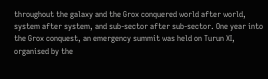throughout the galaxy and the Grox conquered world after world, system after system, and sub-sector after sub-sector. One year into the Grox conquest, an emergency summit was held on Turun XI, organised by the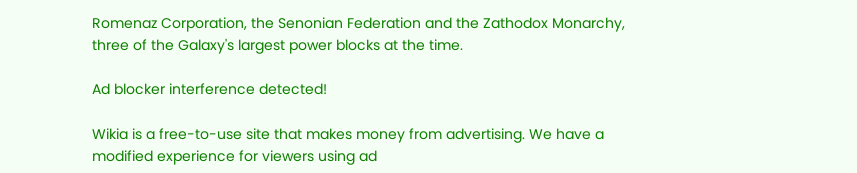Romenaz Corporation, the Senonian Federation and the Zathodox Monarchy, three of the Galaxy's largest power blocks at the time.

Ad blocker interference detected!

Wikia is a free-to-use site that makes money from advertising. We have a modified experience for viewers using ad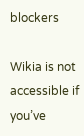blockers

Wikia is not accessible if you’ve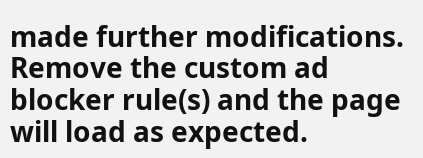made further modifications. Remove the custom ad blocker rule(s) and the page will load as expected.